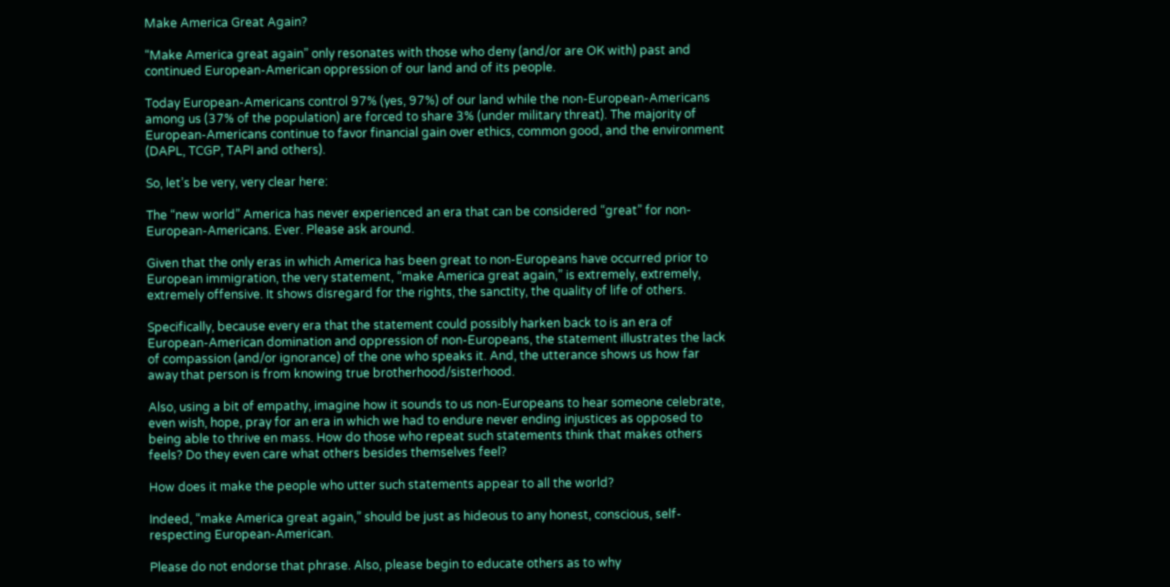Make America Great Again?

“Make America great again” only resonates with those who deny (and/or are OK with) past and continued European-American oppression of our land and of its people.

Today European-Americans control 97% (yes, 97%) of our land while the non-European-Americans among us (37% of the population) are forced to share 3% (under military threat). The majority of European-Americans continue to favor financial gain over ethics, common good, and the environment (DAPL, TCGP, TAPI and others).

So, let’s be very, very clear here:

The “new world” America has never experienced an era that can be considered “great” for non-European-Americans. Ever. Please ask around.

Given that the only eras in which America has been great to non-Europeans have occurred prior to European immigration, the very statement, “make America great again,” is extremely, extremely, extremely offensive. It shows disregard for the rights, the sanctity, the quality of life of others.

Specifically, because every era that the statement could possibly harken back to is an era of European-American domination and oppression of non-Europeans, the statement illustrates the lack of compassion (and/or ignorance) of the one who speaks it. And, the utterance shows us how far away that person is from knowing true brotherhood/sisterhood.

Also, using a bit of empathy, imagine how it sounds to us non-Europeans to hear someone celebrate, even wish, hope, pray for an era in which we had to endure never ending injustices as opposed to being able to thrive en mass. How do those who repeat such statements think that makes others feels? Do they even care what others besides themselves feel?

How does it make the people who utter such statements appear to all the world?

Indeed, “make America great again,” should be just as hideous to any honest, conscious, self-respecting European-American.

Please do not endorse that phrase. Also, please begin to educate others as to why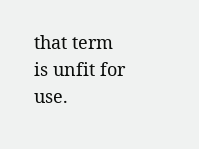that term is unfit for use.